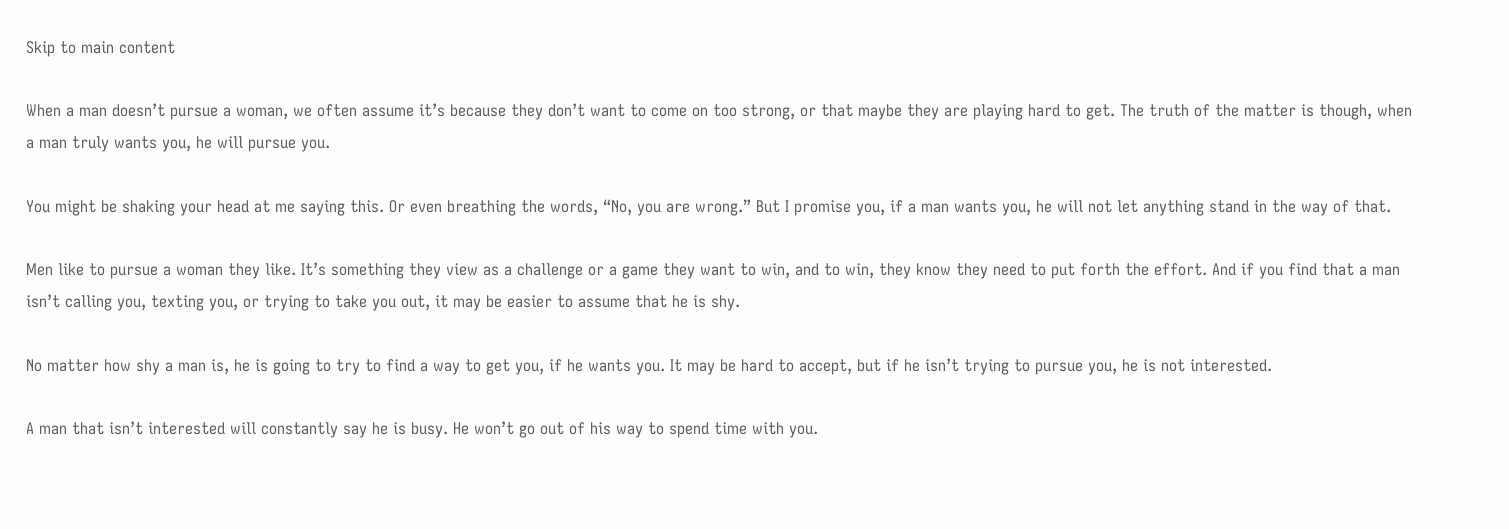Skip to main content

When a man doesn’t pursue a woman, we often assume it’s because they don’t want to come on too strong, or that maybe they are playing hard to get. The truth of the matter is though, when a man truly wants you, he will pursue you.

You might be shaking your head at me saying this. Or even breathing the words, “No, you are wrong.” But I promise you, if a man wants you, he will not let anything stand in the way of that.

Men like to pursue a woman they like. It’s something they view as a challenge or a game they want to win, and to win, they know they need to put forth the effort. And if you find that a man isn’t calling you, texting you, or trying to take you out, it may be easier to assume that he is shy.

No matter how shy a man is, he is going to try to find a way to get you, if he wants you. It may be hard to accept, but if he isn’t trying to pursue you, he is not interested.

A man that isn’t interested will constantly say he is busy. He won’t go out of his way to spend time with you.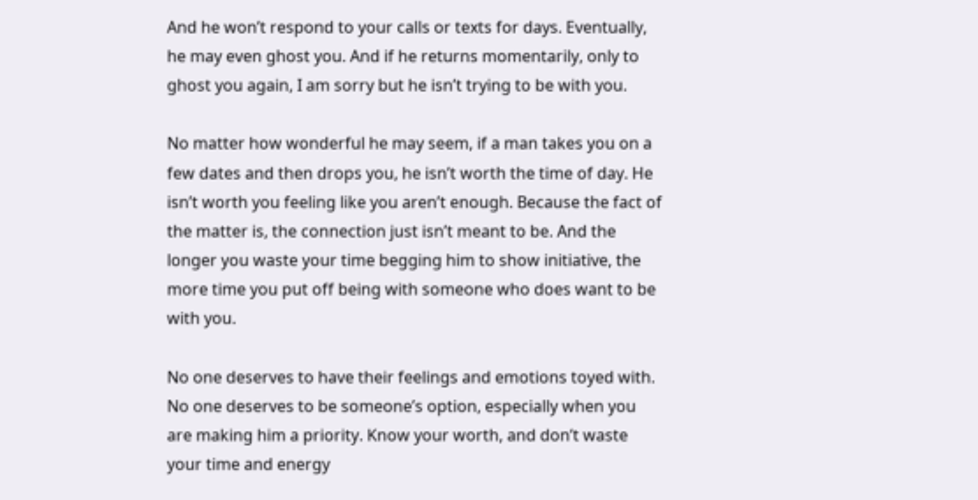And he won’t respond to your calls or texts for days. Eventually, he may even ghost you. And if he returns momentarily, only to ghost you again, I am sorry but he isn’t trying to be with you.

No matter how wonderful he may seem, if a man takes you on a few dates and then drops you, he isn’t worth the time of day. He isn’t worth you feeling like you aren’t enough. Because the fact of the matter is, the connection just isn’t meant to be. And the longer you waste your time begging him to show initiative, the more time you put off being with someone who does want to be with you.

No one deserves to have their feelings and emotions toyed with. No one deserves to be someone’s option, especially when you are making him a priority. Know your worth, and don’t waste your time and energy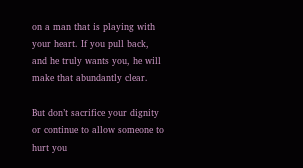on a man that is playing with your heart. If you pull back, and he truly wants you, he will make that abundantly clear.

But don’t sacrifice your dignity or continue to allow someone to hurt you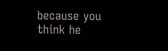because you think he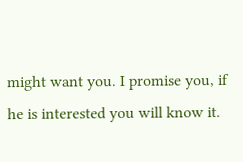might want you. I promise you, if he is interested you will know it.